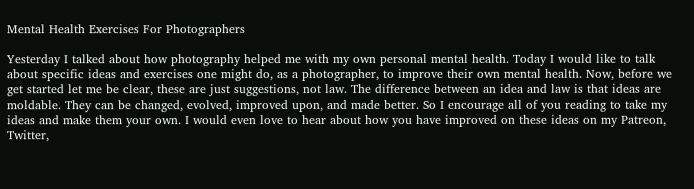Mental Health Exercises For Photographers

Yesterday I talked about how photography helped me with my own personal mental health. Today I would like to talk about specific ideas and exercises one might do, as a photographer, to improve their own mental health. Now, before we get started let me be clear, these are just suggestions, not law. The difference between an idea and law is that ideas are moldable. They can be changed, evolved, improved upon, and made better. So I encourage all of you reading to take my ideas and make them your own. I would even love to hear about how you have improved on these ideas on my Patreon, Twitter,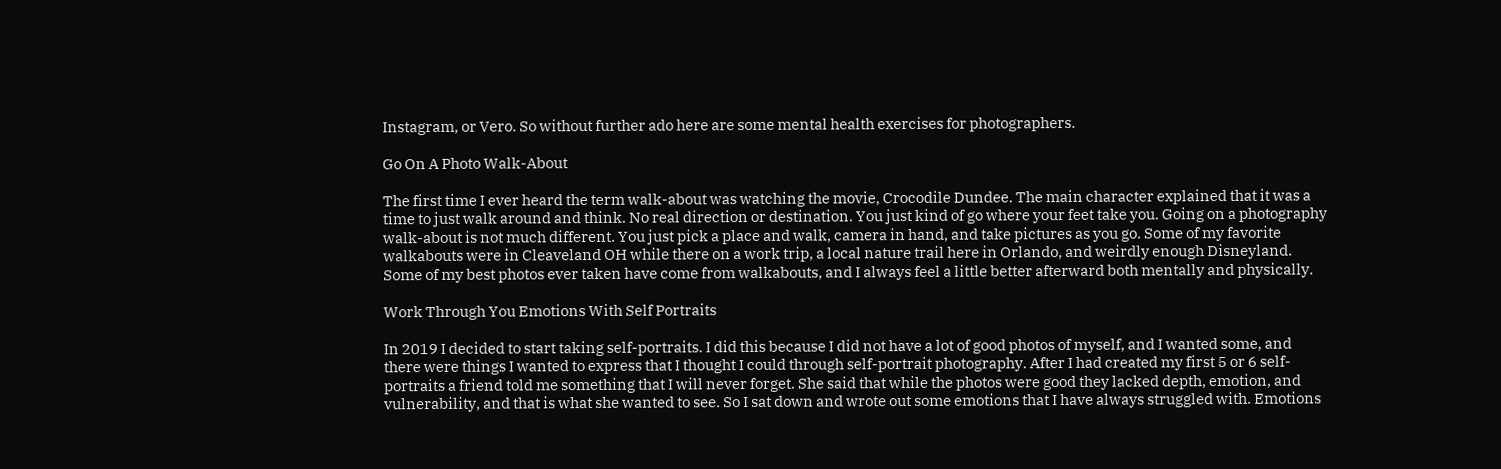Instagram, or Vero. So without further ado here are some mental health exercises for photographers.

Go On A Photo Walk-About

The first time I ever heard the term walk-about was watching the movie, Crocodile Dundee. The main character explained that it was a time to just walk around and think. No real direction or destination. You just kind of go where your feet take you. Going on a photography walk-about is not much different. You just pick a place and walk, camera in hand, and take pictures as you go. Some of my favorite walkabouts were in Cleaveland OH while there on a work trip, a local nature trail here in Orlando, and weirdly enough Disneyland. Some of my best photos ever taken have come from walkabouts, and I always feel a little better afterward both mentally and physically.

Work Through You Emotions With Self Portraits

In 2019 I decided to start taking self-portraits. I did this because I did not have a lot of good photos of myself, and I wanted some, and there were things I wanted to express that I thought I could through self-portrait photography. After I had created my first 5 or 6 self-portraits a friend told me something that I will never forget. She said that while the photos were good they lacked depth, emotion, and vulnerability, and that is what she wanted to see. So I sat down and wrote out some emotions that I have always struggled with. Emotions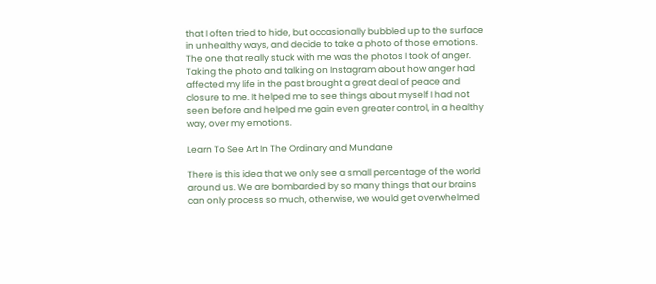that I often tried to hide, but occasionally bubbled up to the surface in unhealthy ways, and decide to take a photo of those emotions. The one that really stuck with me was the photos I took of anger. Taking the photo and talking on Instagram about how anger had affected my life in the past brought a great deal of peace and closure to me. It helped me to see things about myself I had not seen before and helped me gain even greater control, in a healthy way, over my emotions.

Learn To See Art In The Ordinary and Mundane

There is this idea that we only see a small percentage of the world around us. We are bombarded by so many things that our brains can only process so much, otherwise, we would get overwhelmed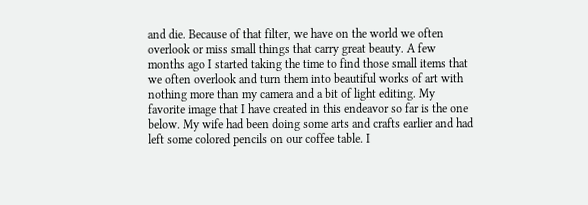and die. Because of that filter, we have on the world we often overlook or miss small things that carry great beauty. A few months ago I started taking the time to find those small items that we often overlook and turn them into beautiful works of art with nothing more than my camera and a bit of light editing. My favorite image that I have created in this endeavor so far is the one below. My wife had been doing some arts and crafts earlier and had left some colored pencils on our coffee table. I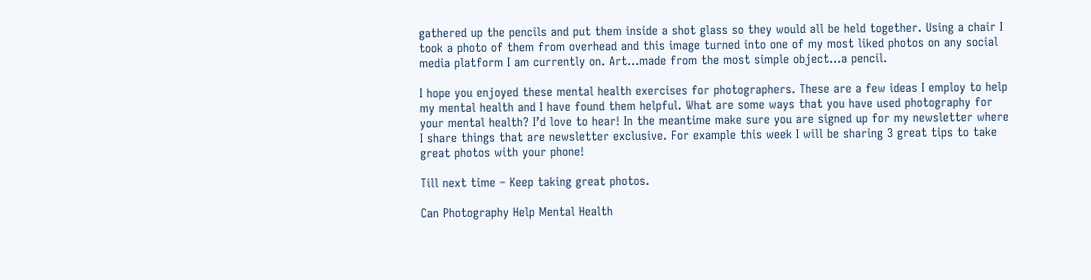gathered up the pencils and put them inside a shot glass so they would all be held together. Using a chair I took a photo of them from overhead and this image turned into one of my most liked photos on any social media platform I am currently on. Art…made from the most simple object…a pencil.

I hope you enjoyed these mental health exercises for photographers. These are a few ideas I employ to help my mental health and I have found them helpful. What are some ways that you have used photography for your mental health? I’d love to hear! In the meantime make sure you are signed up for my newsletter where I share things that are newsletter exclusive. For example this week I will be sharing 3 great tips to take great photos with your phone!

Till next time – Keep taking great photos.

Can Photography Help Mental Health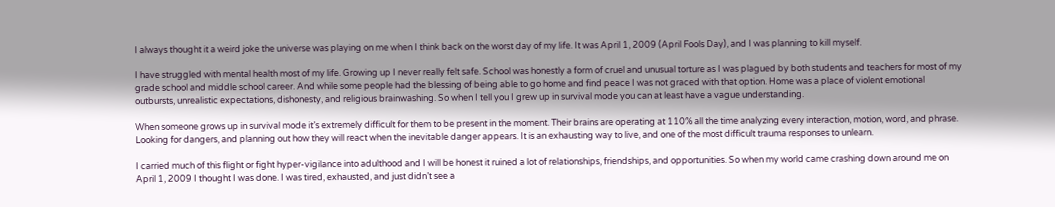I always thought it a weird joke the universe was playing on me when I think back on the worst day of my life. It was April 1, 2009 (April Fools Day), and I was planning to kill myself.

I have struggled with mental health most of my life. Growing up I never really felt safe. School was honestly a form of cruel and unusual torture as I was plagued by both students and teachers for most of my grade school and middle school career. And while some people had the blessing of being able to go home and find peace I was not graced with that option. Home was a place of violent emotional outbursts, unrealistic expectations, dishonesty, and religious brainwashing. So when I tell you I grew up in survival mode you can at least have a vague understanding.

When someone grows up in survival mode it’s extremely difficult for them to be present in the moment. Their brains are operating at 110% all the time analyzing every interaction, motion, word, and phrase. Looking for dangers, and planning out how they will react when the inevitable danger appears. It is an exhausting way to live, and one of the most difficult trauma responses to unlearn.

I carried much of this flight or fight hyper-vigilance into adulthood and I will be honest it ruined a lot of relationships, friendships, and opportunities. So when my world came crashing down around me on April 1, 2009 I thought I was done. I was tired, exhausted, and just didn’t see a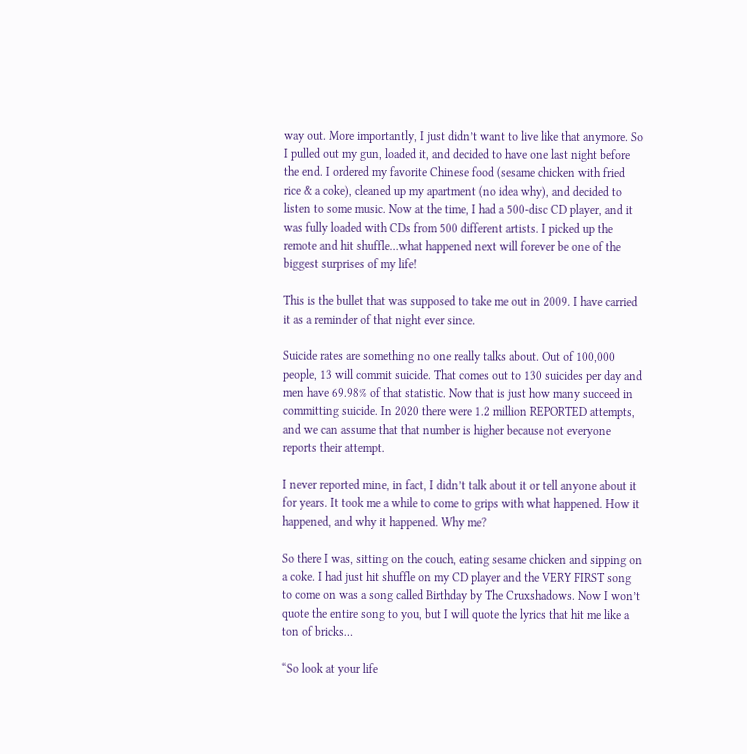way out. More importantly, I just didn’t want to live like that anymore. So I pulled out my gun, loaded it, and decided to have one last night before the end. I ordered my favorite Chinese food (sesame chicken with fried rice & a coke), cleaned up my apartment (no idea why), and decided to listen to some music. Now at the time, I had a 500-disc CD player, and it was fully loaded with CDs from 500 different artists. I picked up the remote and hit shuffle…what happened next will forever be one of the biggest surprises of my life!

This is the bullet that was supposed to take me out in 2009. I have carried it as a reminder of that night ever since.

Suicide rates are something no one really talks about. Out of 100,000 people, 13 will commit suicide. That comes out to 130 suicides per day and men have 69.98% of that statistic. Now that is just how many succeed in committing suicide. In 2020 there were 1.2 million REPORTED attempts, and we can assume that that number is higher because not everyone reports their attempt.

I never reported mine, in fact, I didn’t talk about it or tell anyone about it for years. It took me a while to come to grips with what happened. How it happened, and why it happened. Why me?

So there I was, sitting on the couch, eating sesame chicken and sipping on a coke. I had just hit shuffle on my CD player and the VERY FIRST song to come on was a song called Birthday by The Cruxshadows. Now I won’t quote the entire song to you, but I will quote the lyrics that hit me like a ton of bricks…

“So look at your life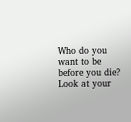Who do you want to be before you die?
Look at your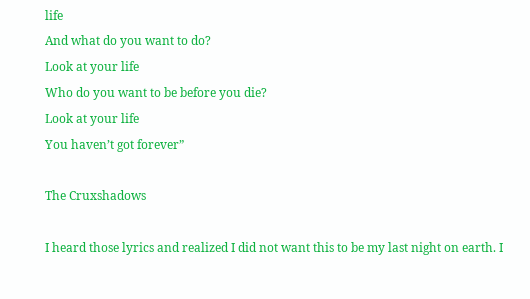life
And what do you want to do?
Look at your life
Who do you want to be before you die?
Look at your life
You haven’t got forever”

The Cruxshadows

I heard those lyrics and realized I did not want this to be my last night on earth. I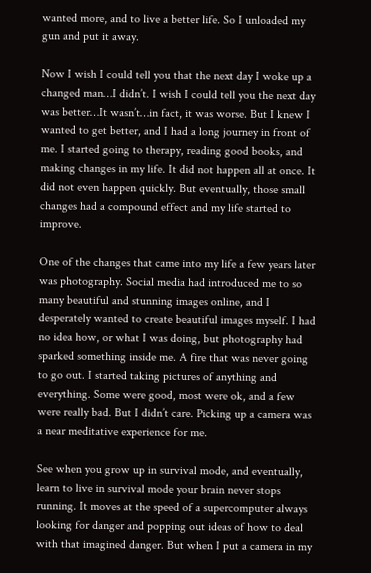wanted more, and to live a better life. So I unloaded my gun and put it away.

Now I wish I could tell you that the next day I woke up a changed man…I didn’t. I wish I could tell you the next day was better…It wasn’t…in fact, it was worse. But I knew I wanted to get better, and I had a long journey in front of me. I started going to therapy, reading good books, and making changes in my life. It did not happen all at once. It did not even happen quickly. But eventually, those small changes had a compound effect and my life started to improve.

One of the changes that came into my life a few years later was photography. Social media had introduced me to so many beautiful and stunning images online, and I desperately wanted to create beautiful images myself. I had no idea how, or what I was doing, but photography had sparked something inside me. A fire that was never going to go out. I started taking pictures of anything and everything. Some were good, most were ok, and a few were really bad. But I didn’t care. Picking up a camera was a near meditative experience for me.

See when you grow up in survival mode, and eventually, learn to live in survival mode your brain never stops running. It moves at the speed of a supercomputer always looking for danger and popping out ideas of how to deal with that imagined danger. But when I put a camera in my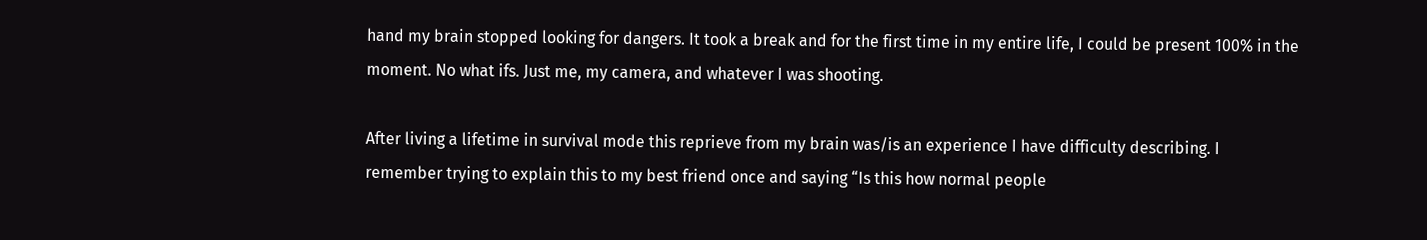hand my brain stopped looking for dangers. It took a break and for the first time in my entire life, I could be present 100% in the moment. No what ifs. Just me, my camera, and whatever I was shooting.

After living a lifetime in survival mode this reprieve from my brain was/is an experience I have difficulty describing. I remember trying to explain this to my best friend once and saying “Is this how normal people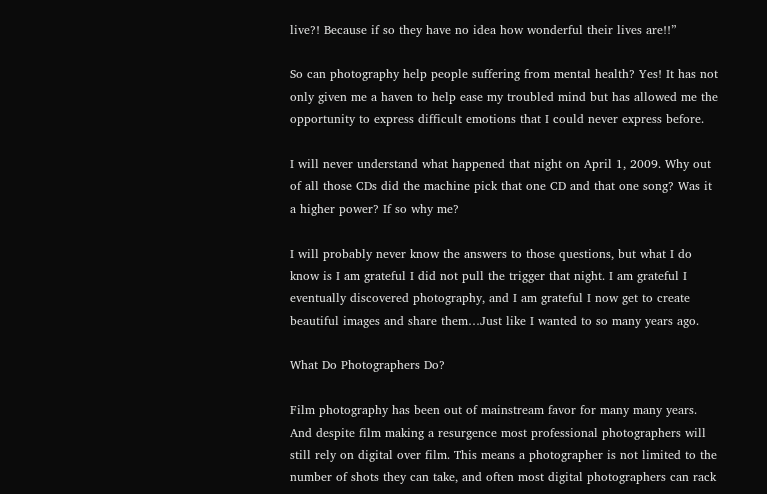live?! Because if so they have no idea how wonderful their lives are!!”

So can photography help people suffering from mental health? Yes! It has not only given me a haven to help ease my troubled mind but has allowed me the opportunity to express difficult emotions that I could never express before.

I will never understand what happened that night on April 1, 2009. Why out of all those CDs did the machine pick that one CD and that one song? Was it a higher power? If so why me?

I will probably never know the answers to those questions, but what I do know is I am grateful I did not pull the trigger that night. I am grateful I eventually discovered photography, and I am grateful I now get to create beautiful images and share them…Just like I wanted to so many years ago.

What Do Photographers Do?

Film photography has been out of mainstream favor for many many years. And despite film making a resurgence most professional photographers will still rely on digital over film. This means a photographer is not limited to the number of shots they can take, and often most digital photographers can rack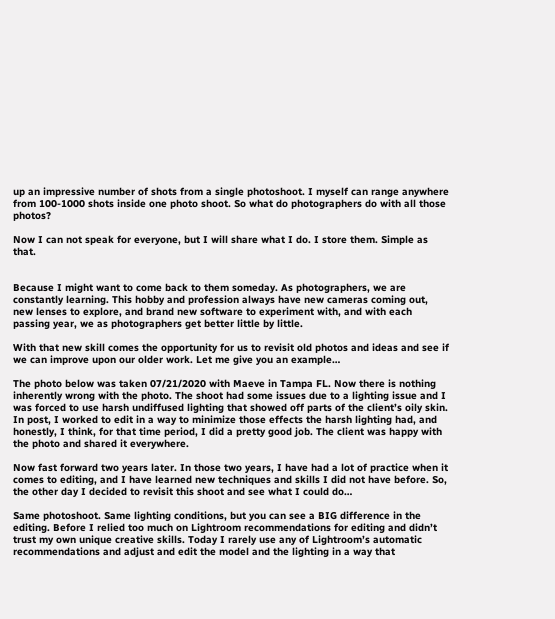up an impressive number of shots from a single photoshoot. I myself can range anywhere from 100-1000 shots inside one photo shoot. So what do photographers do with all those photos?

Now I can not speak for everyone, but I will share what I do. I store them. Simple as that.


Because I might want to come back to them someday. As photographers, we are constantly learning. This hobby and profession always have new cameras coming out, new lenses to explore, and brand new software to experiment with, and with each passing year, we as photographers get better little by little.

With that new skill comes the opportunity for us to revisit old photos and ideas and see if we can improve upon our older work. Let me give you an example…

The photo below was taken 07/21/2020 with Maeve in Tampa FL. Now there is nothing inherently wrong with the photo. The shoot had some issues due to a lighting issue and I was forced to use harsh undiffused lighting that showed off parts of the client’s oily skin. In post, I worked to edit in a way to minimize those effects the harsh lighting had, and honestly, I think, for that time period, I did a pretty good job. The client was happy with the photo and shared it everywhere.

Now fast forward two years later. In those two years, I have had a lot of practice when it comes to editing, and I have learned new techniques and skills I did not have before. So, the other day I decided to revisit this shoot and see what I could do…

Same photoshoot. Same lighting conditions, but you can see a BIG difference in the editing. Before I relied too much on Lightroom recommendations for editing and didn’t trust my own unique creative skills. Today I rarely use any of Lightroom’s automatic recommendations and adjust and edit the model and the lighting in a way that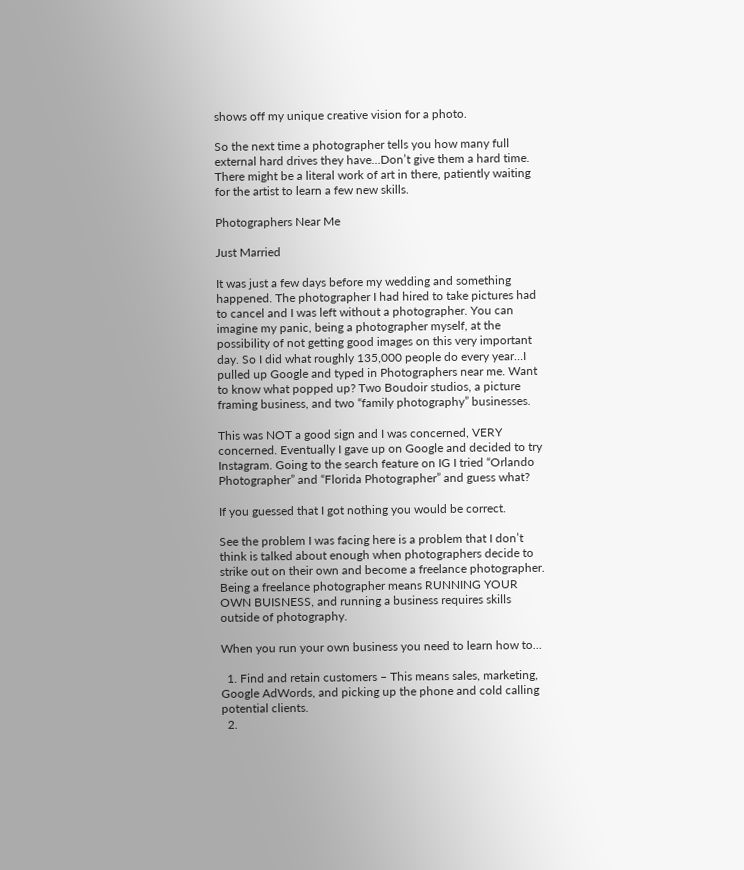shows off my unique creative vision for a photo.

So the next time a photographer tells you how many full external hard drives they have…Don’t give them a hard time. There might be a literal work of art in there, patiently waiting for the artist to learn a few new skills.

Photographers Near Me

Just Married

It was just a few days before my wedding and something happened. The photographer I had hired to take pictures had to cancel and I was left without a photographer. You can imagine my panic, being a photographer myself, at the possibility of not getting good images on this very important day. So I did what roughly 135,000 people do every year…I pulled up Google and typed in Photographers near me. Want to know what popped up? Two Boudoir studios, a picture framing business, and two “family photography” businesses.

This was NOT a good sign and I was concerned, VERY concerned. Eventually I gave up on Google and decided to try Instagram. Going to the search feature on IG I tried “Orlando Photographer” and “Florida Photographer” and guess what?

If you guessed that I got nothing you would be correct.

See the problem I was facing here is a problem that I don’t think is talked about enough when photographers decide to strike out on their own and become a freelance photographer. Being a freelance photographer means RUNNING YOUR OWN BUISNESS, and running a business requires skills outside of photography.

When you run your own business you need to learn how to…

  1. Find and retain customers – This means sales, marketing, Google AdWords, and picking up the phone and cold calling potential clients.
  2.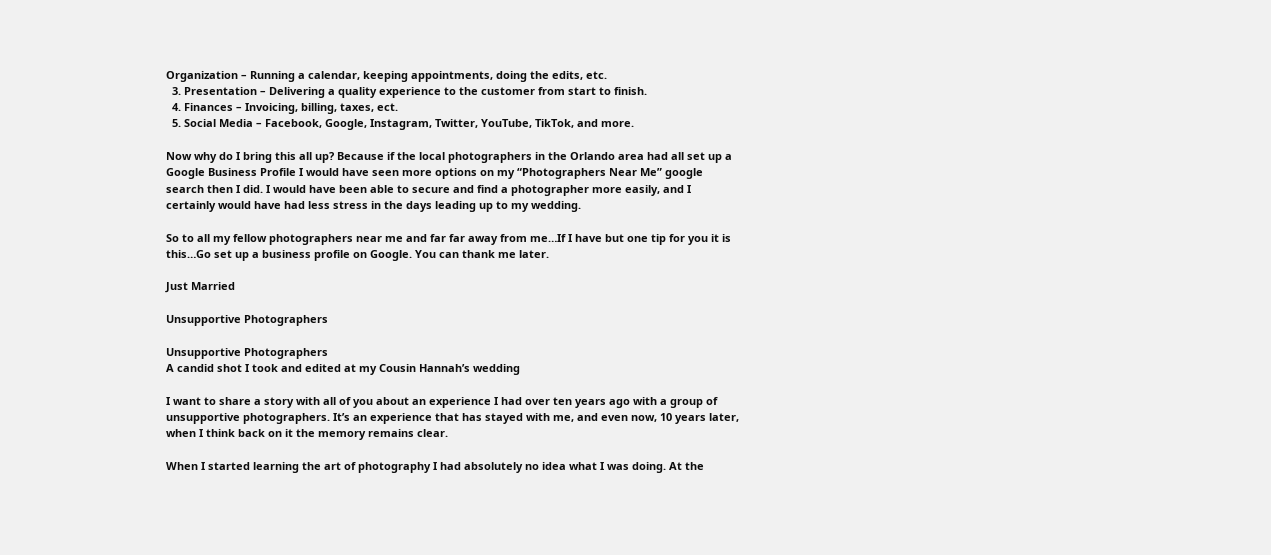Organization – Running a calendar, keeping appointments, doing the edits, etc.
  3. Presentation – Delivering a quality experience to the customer from start to finish.
  4. Finances – Invoicing, billing, taxes, ect.
  5. Social Media – Facebook, Google, Instagram, Twitter, YouTube, TikTok, and more.

Now why do I bring this all up? Because if the local photographers in the Orlando area had all set up a Google Business Profile I would have seen more options on my “Photographers Near Me” google search then I did. I would have been able to secure and find a photographer more easily, and I certainly would have had less stress in the days leading up to my wedding.

So to all my fellow photographers near me and far far away from me…If I have but one tip for you it is this…Go set up a business profile on Google. You can thank me later.

Just Married

Unsupportive Photographers

Unsupportive Photographers
A candid shot I took and edited at my Cousin Hannah’s wedding

I want to share a story with all of you about an experience I had over ten years ago with a group of unsupportive photographers. It’s an experience that has stayed with me, and even now, 10 years later, when I think back on it the memory remains clear.

When I started learning the art of photography I had absolutely no idea what I was doing. At the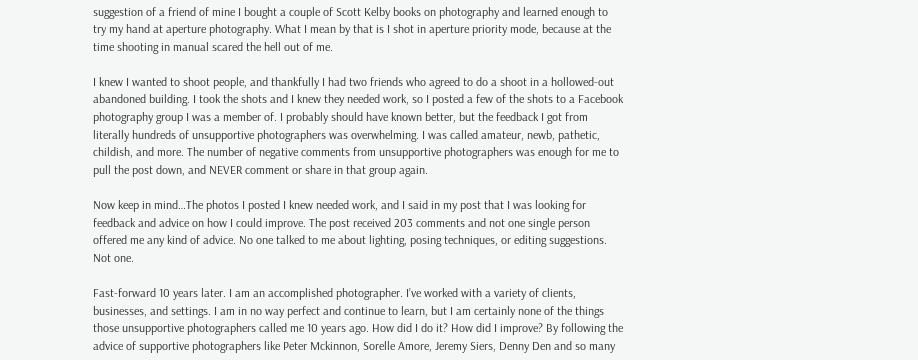suggestion of a friend of mine I bought a couple of Scott Kelby books on photography and learned enough to try my hand at aperture photography. What I mean by that is I shot in aperture priority mode, because at the time shooting in manual scared the hell out of me.

I knew I wanted to shoot people, and thankfully I had two friends who agreed to do a shoot in a hollowed-out abandoned building. I took the shots and I knew they needed work, so I posted a few of the shots to a Facebook photography group I was a member of. I probably should have known better, but the feedback I got from literally hundreds of unsupportive photographers was overwhelming. I was called amateur, newb, pathetic, childish, and more. The number of negative comments from unsupportive photographers was enough for me to pull the post down, and NEVER comment or share in that group again.

Now keep in mind…The photos I posted I knew needed work, and I said in my post that I was looking for feedback and advice on how I could improve. The post received 203 comments and not one single person offered me any kind of advice. No one talked to me about lighting, posing techniques, or editing suggestions. Not one.

Fast-forward 10 years later. I am an accomplished photographer. I’ve worked with a variety of clients, businesses, and settings. I am in no way perfect and continue to learn, but I am certainly none of the things those unsupportive photographers called me 10 years ago. How did I do it? How did I improve? By following the advice of supportive photographers like Peter Mckinnon, Sorelle Amore, Jeremy Siers, Denny Den and so many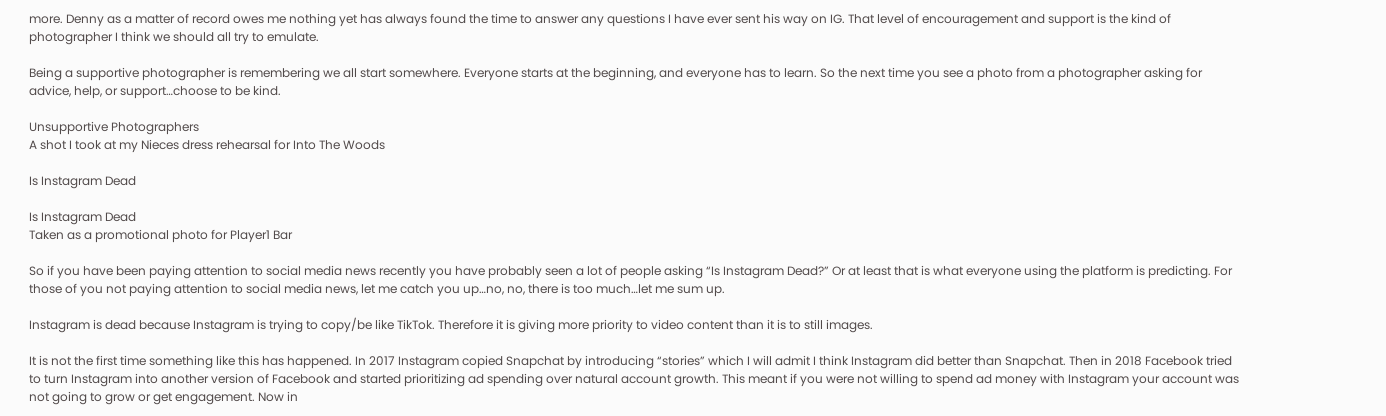more. Denny as a matter of record owes me nothing yet has always found the time to answer any questions I have ever sent his way on IG. That level of encouragement and support is the kind of photographer I think we should all try to emulate.

Being a supportive photographer is remembering we all start somewhere. Everyone starts at the beginning, and everyone has to learn. So the next time you see a photo from a photographer asking for advice, help, or support…choose to be kind.

Unsupportive Photographers
A shot I took at my Nieces dress rehearsal for Into The Woods

Is Instagram Dead

Is Instagram Dead
Taken as a promotional photo for Player1 Bar

So if you have been paying attention to social media news recently you have probably seen a lot of people asking “Is Instagram Dead?” Or at least that is what everyone using the platform is predicting. For those of you not paying attention to social media news, let me catch you up…no, no, there is too much…let me sum up.

Instagram is dead because Instagram is trying to copy/be like TikTok. Therefore it is giving more priority to video content than it is to still images.

It is not the first time something like this has happened. In 2017 Instagram copied Snapchat by introducing “stories” which I will admit I think Instagram did better than Snapchat. Then in 2018 Facebook tried to turn Instagram into another version of Facebook and started prioritizing ad spending over natural account growth. This meant if you were not willing to spend ad money with Instagram your account was not going to grow or get engagement. Now in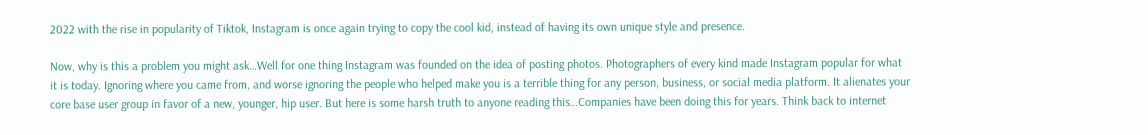2022 with the rise in popularity of Tiktok, Instagram is once again trying to copy the cool kid, instead of having its own unique style and presence.

Now, why is this a problem you might ask…Well for one thing Instagram was founded on the idea of posting photos. Photographers of every kind made Instagram popular for what it is today. Ignoring where you came from, and worse ignoring the people who helped make you is a terrible thing for any person, business, or social media platform. It alienates your core base user group in favor of a new, younger, hip user. But here is some harsh truth to anyone reading this…Companies have been doing this for years. Think back to internet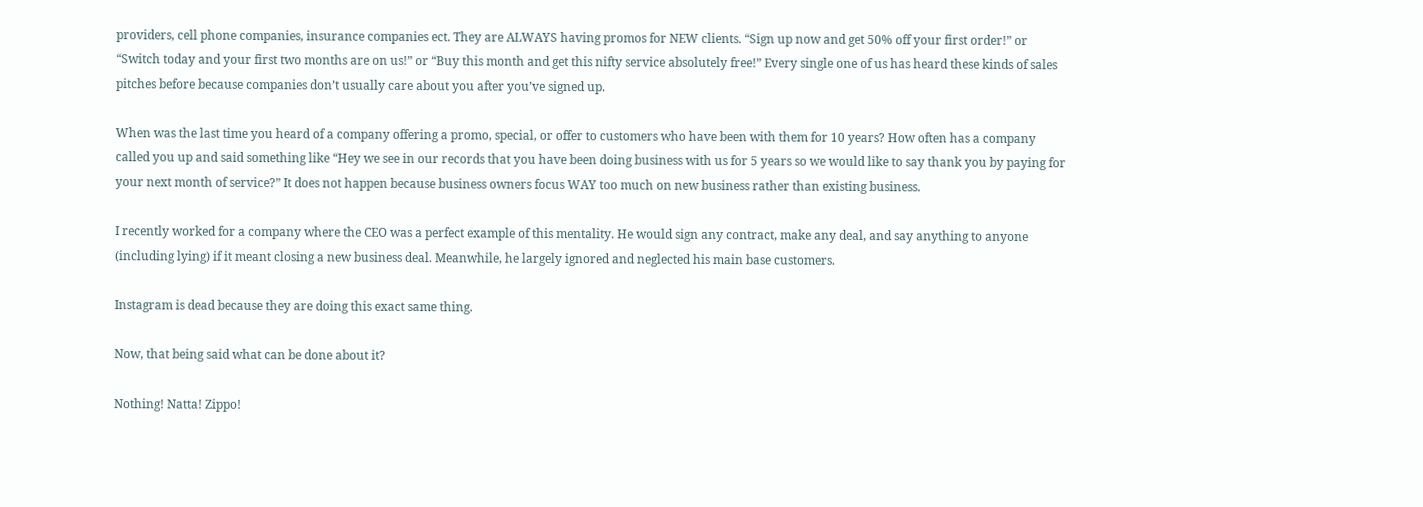providers, cell phone companies, insurance companies ect. They are ALWAYS having promos for NEW clients. “Sign up now and get 50% off your first order!” or “Switch today and your first two months are on us!” or “Buy this month and get this nifty service absolutely free!” Every single one of us has heard these kinds of sales pitches before because companies don’t usually care about you after you’ve signed up.

When was the last time you heard of a company offering a promo, special, or offer to customers who have been with them for 10 years? How often has a company called you up and said something like “Hey we see in our records that you have been doing business with us for 5 years so we would like to say thank you by paying for your next month of service?” It does not happen because business owners focus WAY too much on new business rather than existing business.

I recently worked for a company where the CEO was a perfect example of this mentality. He would sign any contract, make any deal, and say anything to anyone (including lying) if it meant closing a new business deal. Meanwhile, he largely ignored and neglected his main base customers.

Instagram is dead because they are doing this exact same thing.

Now, that being said what can be done about it?

Nothing! Natta! Zippo!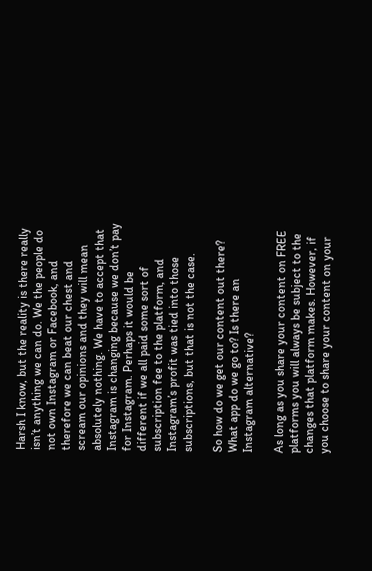Harsh I know, but the reality is there really isn’t anything we can do. We the people do not own Instagram or Facebook, and therefore we can beat our chest and scream our opinions and they will mean absolutely nothing. We have to accept that Instagram is changing because we don’t pay for Instagram. Perhaps it would be different if we all paid some sort of subscription fee to the platform, and Instagram’s profit was tied into those subscriptions, but that is not the case.

So how do we get our content out there? What app do we go to? Is there an Instagram alternative?

As long as you share your content on FREE platforms you will always be subject to the changes that platform makes. However, if you choose to share your content on your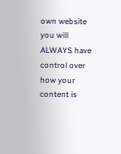own website you will ALWAYS have control over how your content is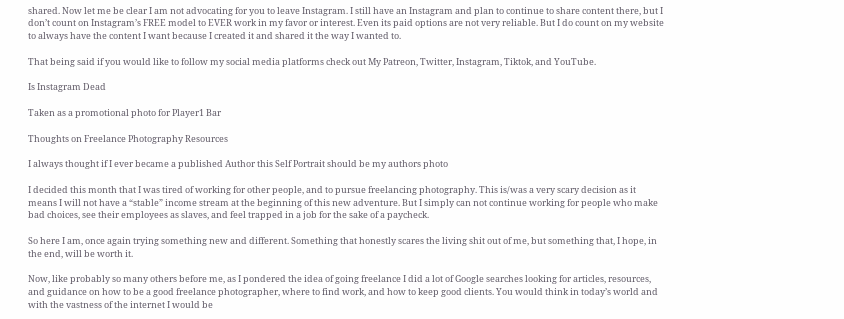shared. Now let me be clear I am not advocating for you to leave Instagram. I still have an Instagram and plan to continue to share content there, but I don’t count on Instagram’s FREE model to EVER work in my favor or interest. Even its paid options are not very reliable. But I do count on my website to always have the content I want because I created it and shared it the way I wanted to.

That being said if you would like to follow my social media platforms check out My Patreon, Twitter, Instagram, Tiktok, and YouTube.

Is Instagram Dead

Taken as a promotional photo for Player1 Bar

Thoughts on Freelance Photography Resources

I always thought if I ever became a published Author this Self Portrait should be my authors photo

I decided this month that I was tired of working for other people, and to pursue freelancing photography. This is/was a very scary decision as it means I will not have a “stable” income stream at the beginning of this new adventure. But I simply can not continue working for people who make bad choices, see their employees as slaves, and feel trapped in a job for the sake of a paycheck.

So here I am, once again trying something new and different. Something that honestly scares the living shit out of me, but something that, I hope, in the end, will be worth it.

Now, like probably so many others before me, as I pondered the idea of going freelance I did a lot of Google searches looking for articles, resources, and guidance on how to be a good freelance photographer, where to find work, and how to keep good clients. You would think in today’s world and with the vastness of the internet I would be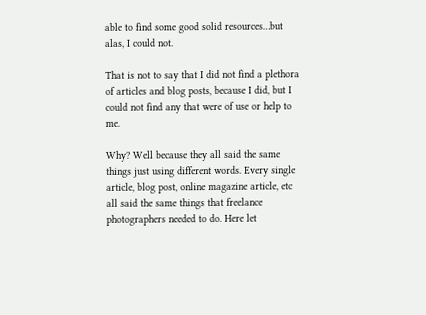able to find some good solid resources…but alas, I could not.

That is not to say that I did not find a plethora of articles and blog posts, because I did, but I could not find any that were of use or help to me.

Why? Well because they all said the same things just using different words. Every single article, blog post, online magazine article, etc all said the same things that freelance photographers needed to do. Here let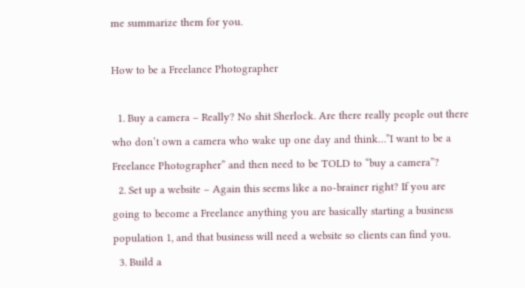me summarize them for you.

How to be a Freelance Photographer

  1. Buy a camera – Really? No shit Sherlock. Are there really people out there who don’t own a camera who wake up one day and think…”I want to be a Freelance Photographer” and then need to be TOLD to “buy a camera”?
  2. Set up a website – Again this seems like a no-brainer right? If you are going to become a Freelance anything you are basically starting a business population 1, and that business will need a website so clients can find you.
  3. Build a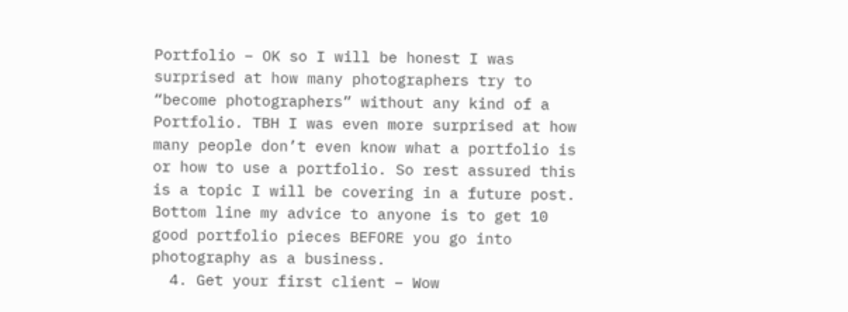Portfolio – OK so I will be honest I was surprised at how many photographers try to “become photographers” without any kind of a Portfolio. TBH I was even more surprised at how many people don’t even know what a portfolio is or how to use a portfolio. So rest assured this is a topic I will be covering in a future post. Bottom line my advice to anyone is to get 10 good portfolio pieces BEFORE you go into photography as a business.
  4. Get your first client – Wow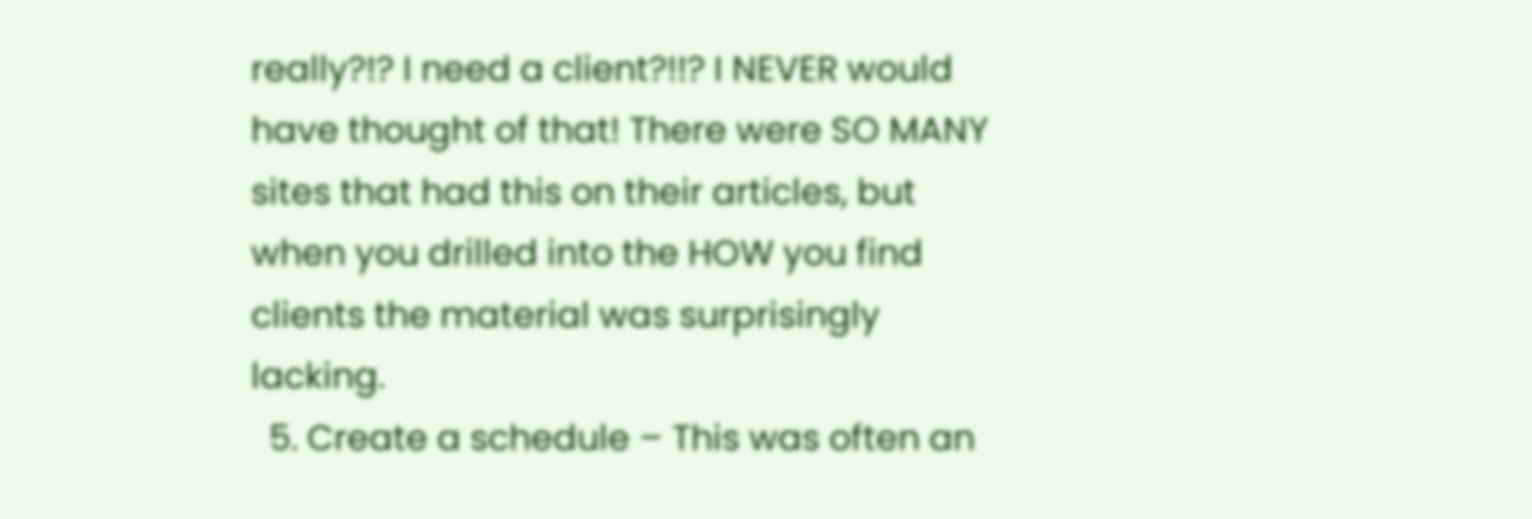really?!? I need a client?!!? I NEVER would have thought of that! There were SO MANY sites that had this on their articles, but when you drilled into the HOW you find clients the material was surprisingly lacking.
  5. Create a schedule – This was often an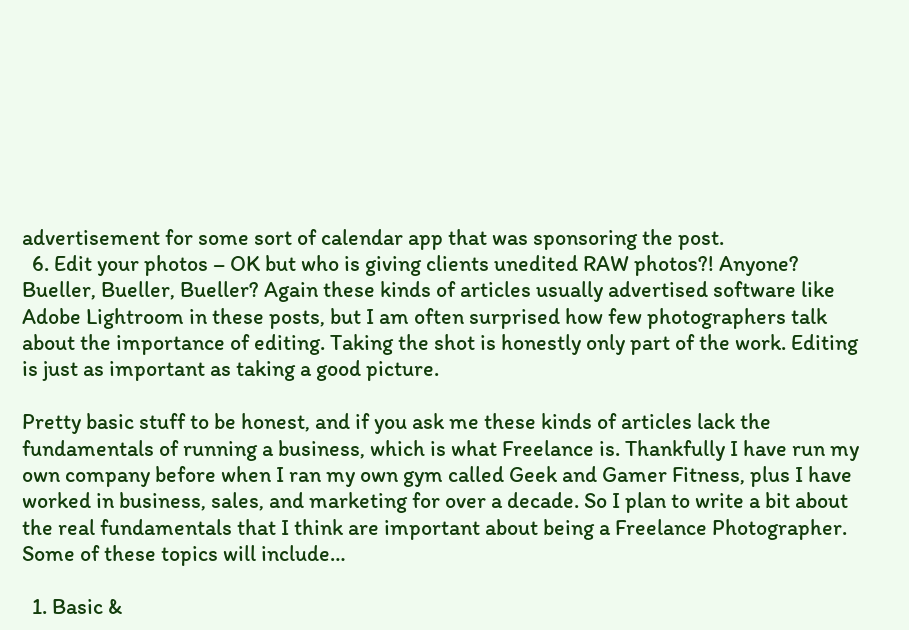advertisement for some sort of calendar app that was sponsoring the post.
  6. Edit your photos – OK but who is giving clients unedited RAW photos?! Anyone? Bueller, Bueller, Bueller? Again these kinds of articles usually advertised software like Adobe Lightroom in these posts, but I am often surprised how few photographers talk about the importance of editing. Taking the shot is honestly only part of the work. Editing is just as important as taking a good picture.

Pretty basic stuff to be honest, and if you ask me these kinds of articles lack the fundamentals of running a business, which is what Freelance is. Thankfully I have run my own company before when I ran my own gym called Geek and Gamer Fitness, plus I have worked in business, sales, and marketing for over a decade. So I plan to write a bit about the real fundamentals that I think are important about being a Freelance Photographer. Some of these topics will include…

  1. Basic &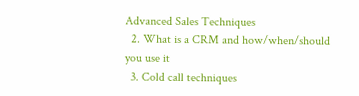Advanced Sales Techniques
  2. What is a CRM and how/when/should you use it
  3. Cold call techniques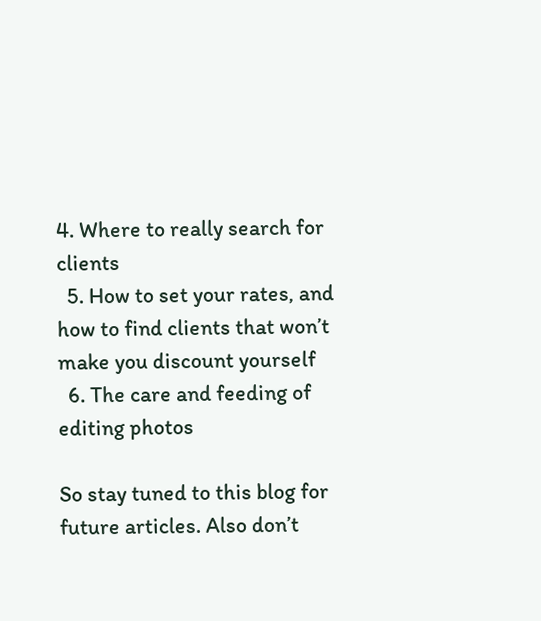4. Where to really search for clients
  5. How to set your rates, and how to find clients that won’t make you discount yourself
  6. The care and feeding of editing photos

So stay tuned to this blog for future articles. Also don’t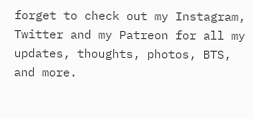forget to check out my Instagram, Twitter and my Patreon for all my updates, thoughts, photos, BTS, and more.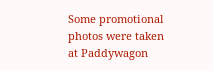Some promotional photos were taken at Paddywagon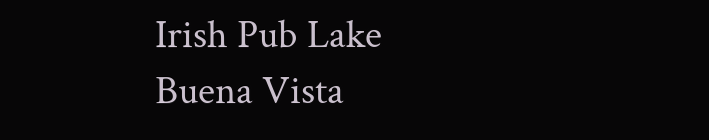Irish Pub Lake Buena Vista